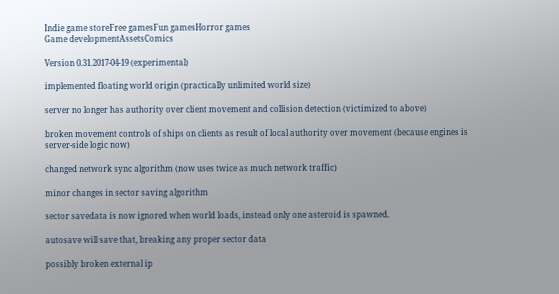Indie game storeFree gamesFun gamesHorror games
Game developmentAssetsComics

Version 0.31.2017-04-19 (experimental)

implemented floating world origin (practically unlimited world size)

server no longer has authority over client movement and collision detection (victimized to above)

broken movement controls of ships on clients as result of local authority over movement (because engines is server-side logic now)

changed network sync algorithm (now uses twice as much network traffic)

minor changes in sector saving algorithm

sector savedata is now ignored when world loads, instead only one asteroid is spawned.

autosave will save that, breaking any proper sector data

possibly broken external ip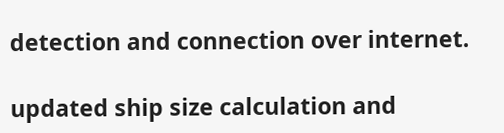detection and connection over internet.

updated ship size calculation and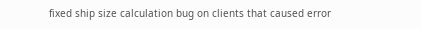fixed ship size calculation bug on clients that caused error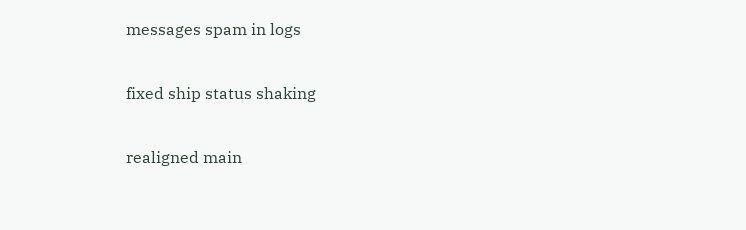messages spam in logs

fixed ship status shaking

realigned main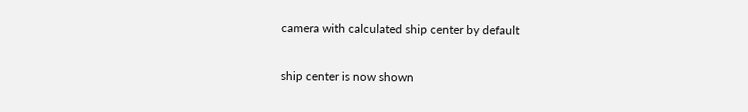camera with calculated ship center by default

ship center is now shown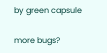by green capsule

more bugs?